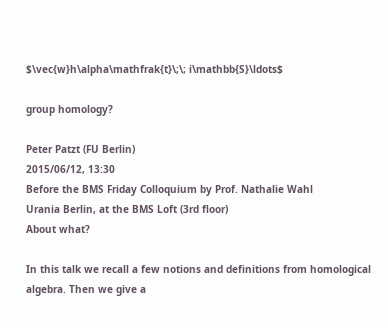$\vec{w}h\alpha\mathfrak{t}\;\; i\mathbb{S}\ldots$

group homology?

Peter Patzt (FU Berlin)
2015/06/12, 13:30
Before the BMS Friday Colloquium by Prof. Nathalie Wahl
Urania Berlin, at the BMS Loft (3rd floor)
About what?

In this talk we recall a few notions and definitions from homological algebra. Then we give a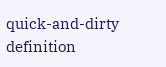quick-and-dirty definition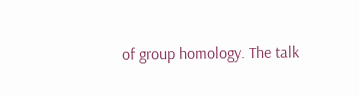of group homology. The talk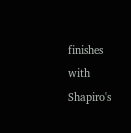finishes with Shapiro's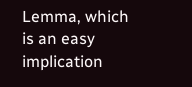Lemma, which is an easy implication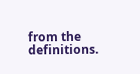from the definitions.